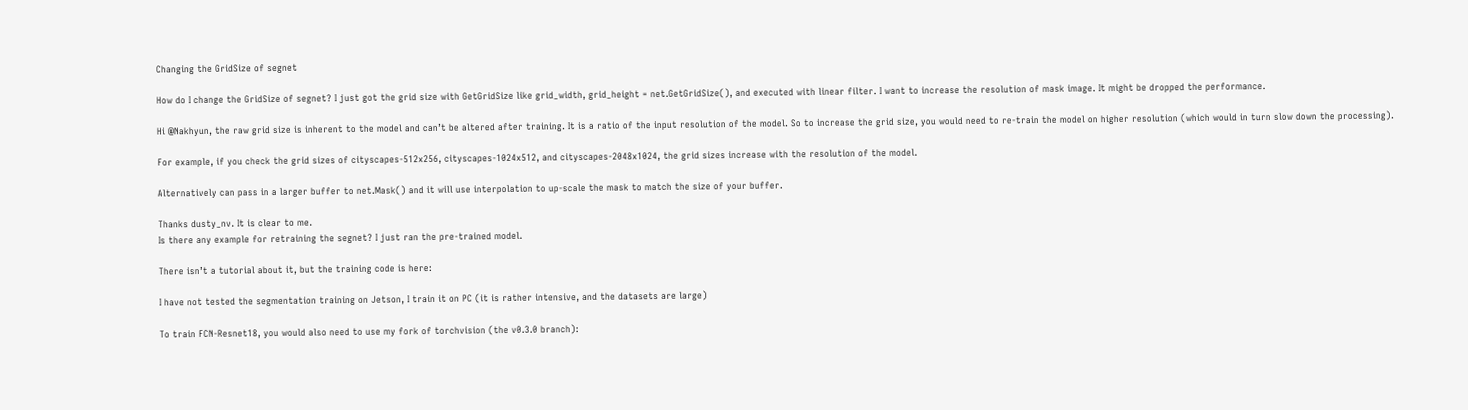Changing the GridSize of segnet

How do I change the GridSize of segnet? I just got the grid size with GetGridSize like grid_width, grid_height = net.GetGridSize(), and executed with linear filter. I want to increase the resolution of mask image. It might be dropped the performance.

Hi @Nakhyun, the raw grid size is inherent to the model and can’t be altered after training. It is a ratio of the input resolution of the model. So to increase the grid size, you would need to re-train the model on higher resolution (which would in turn slow down the processing).

For example, if you check the grid sizes of cityscapes-512x256, cityscapes-1024x512, and cityscapes-2048x1024, the grid sizes increase with the resolution of the model.

Alternatively can pass in a larger buffer to net.Mask() and it will use interpolation to up-scale the mask to match the size of your buffer.

Thanks dusty_nv. It is clear to me.
Is there any example for retraining the segnet? I just ran the pre-trained model.

There isn’t a tutorial about it, but the training code is here:

I have not tested the segmentation training on Jetson, I train it on PC (it is rather intensive, and the datasets are large)

To train FCN-Resnet18, you would also need to use my fork of torchvision (the v0.3.0 branch):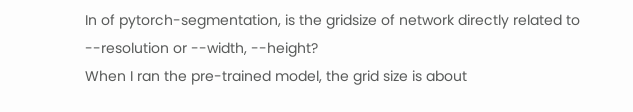In of pytorch-segmentation, is the gridsize of network directly related to --resolution or --width, --height?
When I ran the pre-trained model, the grid size is about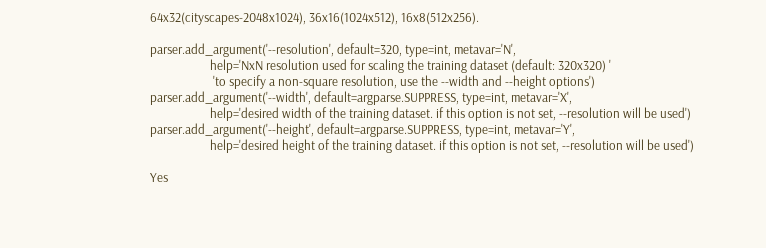64x32(cityscapes-2048x1024), 36x16(1024x512), 16x8(512x256).

parser.add_argument('--resolution', default=320, type=int, metavar='N',
                    help='NxN resolution used for scaling the training dataset (default: 320x320) '
                     'to specify a non-square resolution, use the --width and --height options')
parser.add_argument('--width', default=argparse.SUPPRESS, type=int, metavar='X',
                    help='desired width of the training dataset. if this option is not set, --resolution will be used')
parser.add_argument('--height', default=argparse.SUPPRESS, type=int, metavar='Y',
                    help='desired height of the training dataset. if this option is not set, --resolution will be used')

Yes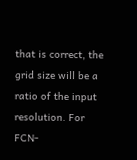that is correct, the grid size will be a ratio of the input resolution. For FCN-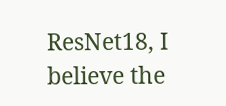ResNet18, I believe the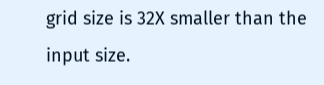grid size is 32X smaller than the input size.